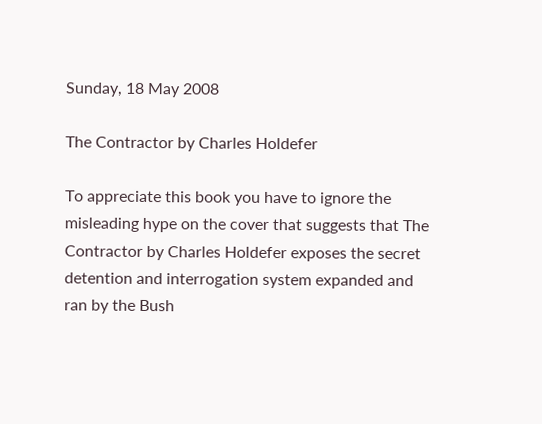Sunday, 18 May 2008

The Contractor by Charles Holdefer

To appreciate this book you have to ignore the misleading hype on the cover that suggests that The Contractor by Charles Holdefer exposes the secret detention and interrogation system expanded and ran by the Bush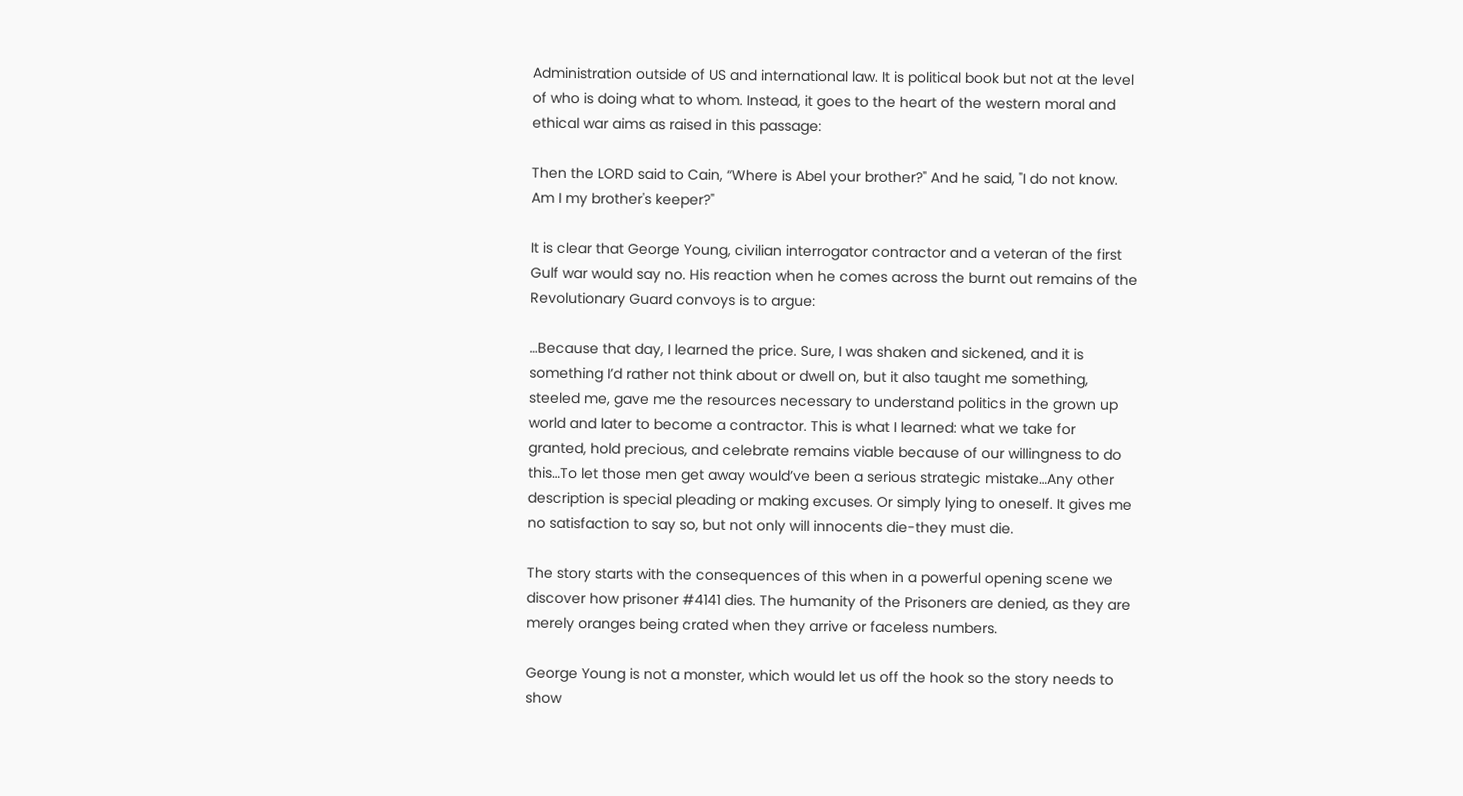Administration outside of US and international law. It is political book but not at the level of who is doing what to whom. Instead, it goes to the heart of the western moral and ethical war aims as raised in this passage:

Then the LORD said to Cain, “Where is Abel your brother?" And he said, "I do not know. Am I my brother's keeper?"

It is clear that George Young, civilian interrogator contractor and a veteran of the first Gulf war would say no. His reaction when he comes across the burnt out remains of the Revolutionary Guard convoys is to argue:

…Because that day, I learned the price. Sure, I was shaken and sickened, and it is something I’d rather not think about or dwell on, but it also taught me something, steeled me, gave me the resources necessary to understand politics in the grown up world and later to become a contractor. This is what I learned: what we take for granted, hold precious, and celebrate remains viable because of our willingness to do this…To let those men get away would’ve been a serious strategic mistake…Any other description is special pleading or making excuses. Or simply lying to oneself. It gives me no satisfaction to say so, but not only will innocents die-they must die.

The story starts with the consequences of this when in a powerful opening scene we discover how prisoner #4141 dies. The humanity of the Prisoners are denied, as they are merely oranges being crated when they arrive or faceless numbers.

George Young is not a monster, which would let us off the hook so the story needs to show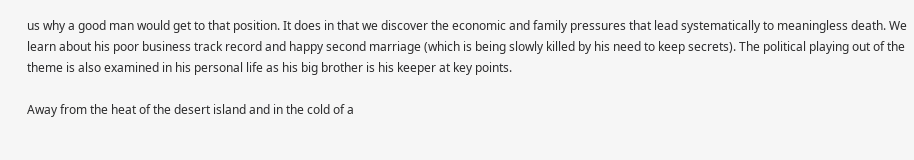us why a good man would get to that position. It does in that we discover the economic and family pressures that lead systematically to meaningless death. We learn about his poor business track record and happy second marriage (which is being slowly killed by his need to keep secrets). The political playing out of the theme is also examined in his personal life as his big brother is his keeper at key points.

Away from the heat of the desert island and in the cold of a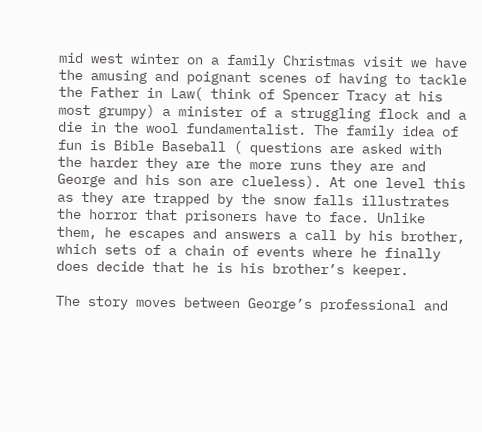mid west winter on a family Christmas visit we have the amusing and poignant scenes of having to tackle the Father in Law( think of Spencer Tracy at his most grumpy) a minister of a struggling flock and a die in the wool fundamentalist. The family idea of fun is Bible Baseball ( questions are asked with the harder they are the more runs they are and George and his son are clueless). At one level this as they are trapped by the snow falls illustrates the horror that prisoners have to face. Unlike them, he escapes and answers a call by his brother, which sets of a chain of events where he finally does decide that he is his brother’s keeper.

The story moves between George’s professional and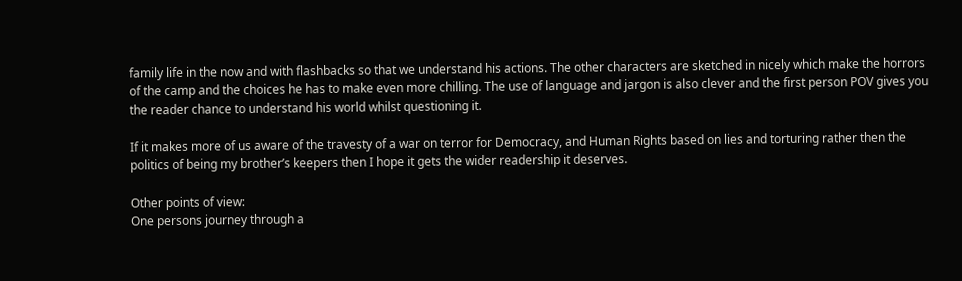family life in the now and with flashbacks so that we understand his actions. The other characters are sketched in nicely which make the horrors of the camp and the choices he has to make even more chilling. The use of language and jargon is also clever and the first person POV gives you the reader chance to understand his world whilst questioning it.

If it makes more of us aware of the travesty of a war on terror for Democracy, and Human Rights based on lies and torturing rather then the politics of being my brother’s keepers then I hope it gets the wider readership it deserves.

Other points of view:
One persons journey through a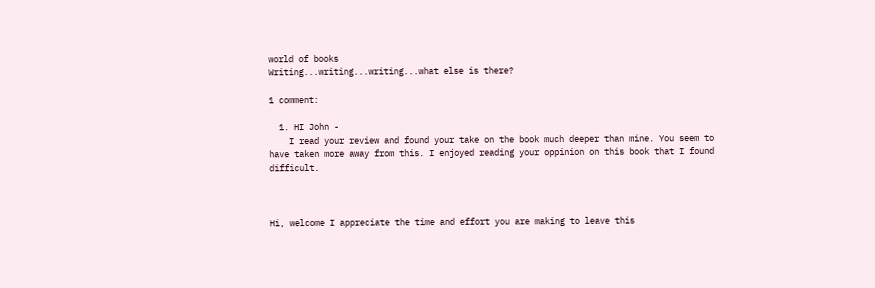world of books
Writing...writing...writing...what else is there?

1 comment:

  1. HI John -
    I read your review and found your take on the book much deeper than mine. You seem to have taken more away from this. I enjoyed reading your oppinion on this book that I found difficult.



Hi, welcome I appreciate the time and effort you are making to leave this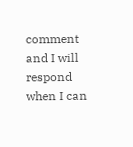comment and I will respond when I can